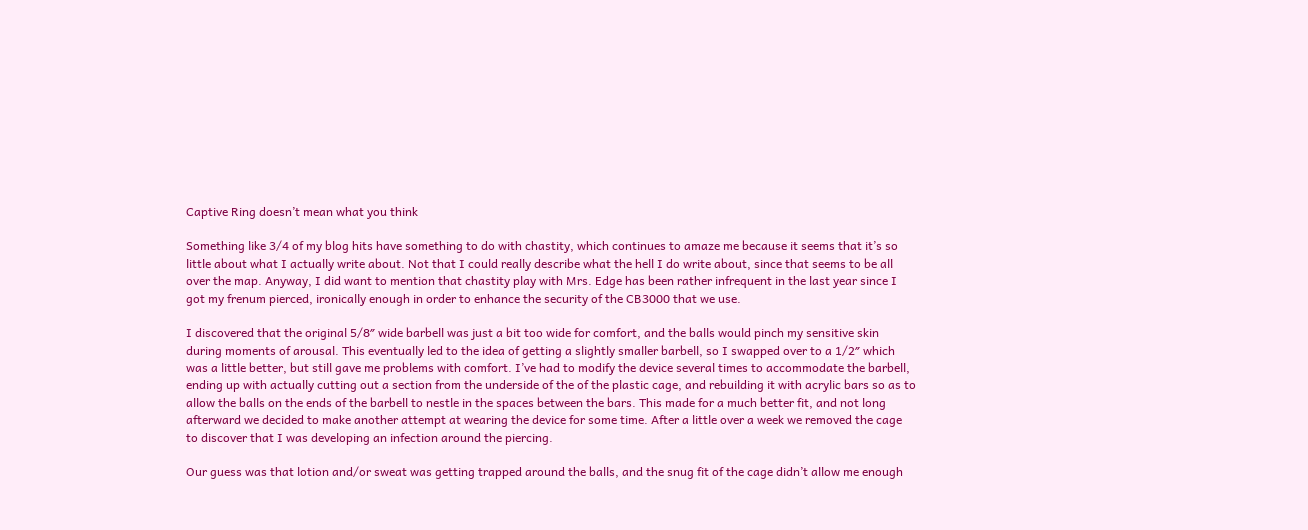Captive Ring doesn’t mean what you think

Something like 3/4 of my blog hits have something to do with chastity, which continues to amaze me because it seems that it’s so little about what I actually write about. Not that I could really describe what the hell I do write about, since that seems to be all over the map. Anyway, I did want to mention that chastity play with Mrs. Edge has been rather infrequent in the last year since I got my frenum pierced, ironically enough in order to enhance the security of the CB3000 that we use.

I discovered that the original 5/8″ wide barbell was just a bit too wide for comfort, and the balls would pinch my sensitive skin during moments of arousal. This eventually led to the idea of getting a slightly smaller barbell, so I swapped over to a 1/2″ which was a little better, but still gave me problems with comfort. I’ve had to modify the device several times to accommodate the barbell, ending up with actually cutting out a section from the underside of the of the plastic cage, and rebuilding it with acrylic bars so as to allow the balls on the ends of the barbell to nestle in the spaces between the bars. This made for a much better fit, and not long afterward we decided to make another attempt at wearing the device for some time. After a little over a week we removed the cage to discover that I was developing an infection around the piercing.

Our guess was that lotion and/or sweat was getting trapped around the balls, and the snug fit of the cage didn’t allow me enough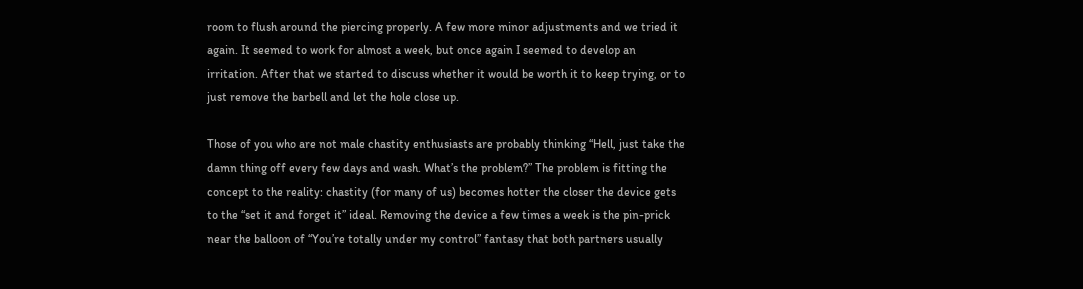room to flush around the piercing properly. A few more minor adjustments and we tried it again. It seemed to work for almost a week, but once again I seemed to develop an irritation. After that we started to discuss whether it would be worth it to keep trying, or to just remove the barbell and let the hole close up.

Those of you who are not male chastity enthusiasts are probably thinking “Hell, just take the damn thing off every few days and wash. What’s the problem?” The problem is fitting the concept to the reality: chastity (for many of us) becomes hotter the closer the device gets to the “set it and forget it” ideal. Removing the device a few times a week is the pin-prick near the balloon of “You’re totally under my control” fantasy that both partners usually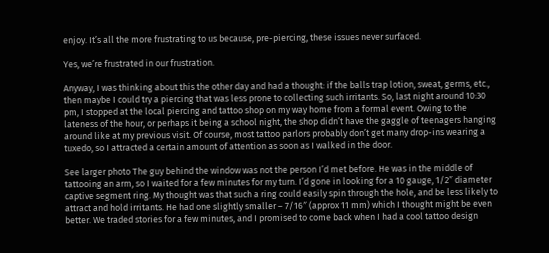enjoy. It’s all the more frustrating to us because, pre-piercing, these issues never surfaced.

Yes, we’re frustrated in our frustration.

Anyway, I was thinking about this the other day and had a thought: if the balls trap lotion, sweat, germs, etc., then maybe I could try a piercing that was less prone to collecting such irritants. So, last night around 10:30 pm, I stopped at the local piercing and tattoo shop on my way home from a formal event. Owing to the lateness of the hour, or perhaps it being a school night, the shop didn’t have the gaggle of teenagers hanging around like at my previous visit. Of course, most tattoo parlors probably don’t get many drop-ins wearing a tuxedo, so I attracted a certain amount of attention as soon as I walked in the door.

See larger photo The guy behind the window was not the person I’d met before. He was in the middle of tattooing an arm, so I waited for a few minutes for my turn. I’d gone in looking for a 10 gauge, 1/2″ diameter captive segment ring. My thought was that such a ring could easily spin through the hole, and be less likely to attract and hold irritants. He had one slightly smaller – 7/16″ (approx 11 mm) which I thought might be even better. We traded stories for a few minutes, and I promised to come back when I had a cool tattoo design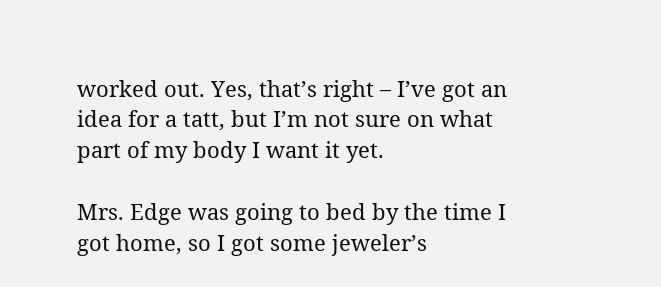worked out. Yes, that’s right – I’ve got an idea for a tatt, but I’m not sure on what part of my body I want it yet.

Mrs. Edge was going to bed by the time I got home, so I got some jeweler’s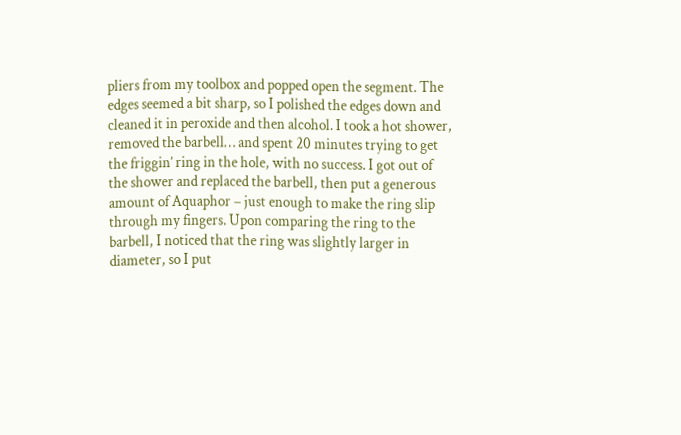pliers from my toolbox and popped open the segment. The edges seemed a bit sharp, so I polished the edges down and cleaned it in peroxide and then alcohol. I took a hot shower, removed the barbell… and spent 20 minutes trying to get the friggin’ ring in the hole, with no success. I got out of the shower and replaced the barbell, then put a generous amount of Aquaphor – just enough to make the ring slip through my fingers. Upon comparing the ring to the barbell, I noticed that the ring was slightly larger in diameter, so I put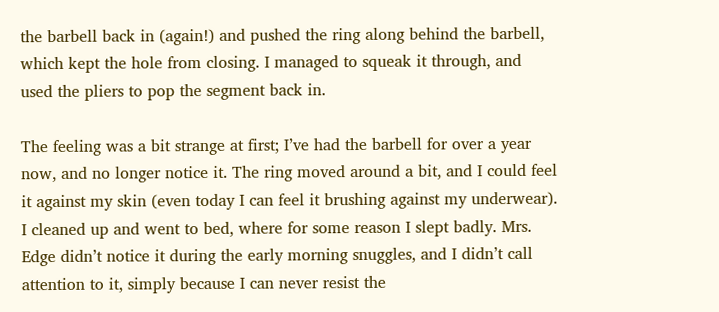the barbell back in (again!) and pushed the ring along behind the barbell, which kept the hole from closing. I managed to squeak it through, and used the pliers to pop the segment back in.

The feeling was a bit strange at first; I’ve had the barbell for over a year now, and no longer notice it. The ring moved around a bit, and I could feel it against my skin (even today I can feel it brushing against my underwear). I cleaned up and went to bed, where for some reason I slept badly. Mrs. Edge didn’t notice it during the early morning snuggles, and I didn’t call attention to it, simply because I can never resist the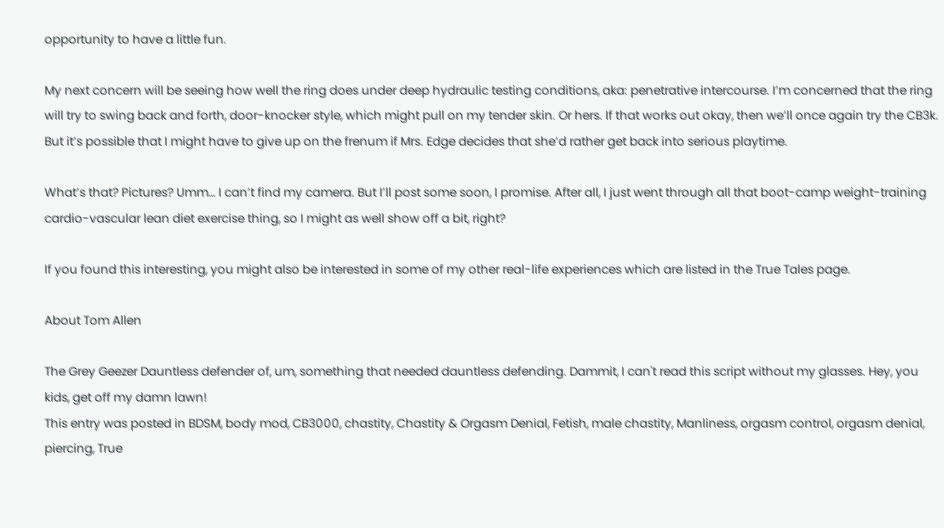opportunity to have a little fun.

My next concern will be seeing how well the ring does under deep hydraulic testing conditions, aka: penetrative intercourse. I’m concerned that the ring will try to swing back and forth, door-knocker style, which might pull on my tender skin. Or hers. If that works out okay, then we’ll once again try the CB3k. But it’s possible that I might have to give up on the frenum if Mrs. Edge decides that she’d rather get back into serious playtime.

What’s that? Pictures? Umm… I can’t find my camera. But I’ll post some soon, I promise. After all, I just went through all that boot-camp weight-training cardio-vascular lean diet exercise thing, so I might as well show off a bit, right?

If you found this interesting, you might also be interested in some of my other real-life experiences which are listed in the True Tales page.

About Tom Allen

The Grey Geezer Dauntless defender of, um, something that needed dauntless defending. Dammit, I can't read this script without my glasses. Hey, you kids, get off my damn lawn!
This entry was posted in BDSM, body mod, CB3000, chastity, Chastity & Orgasm Denial, Fetish, male chastity, Manliness, orgasm control, orgasm denial, piercing, True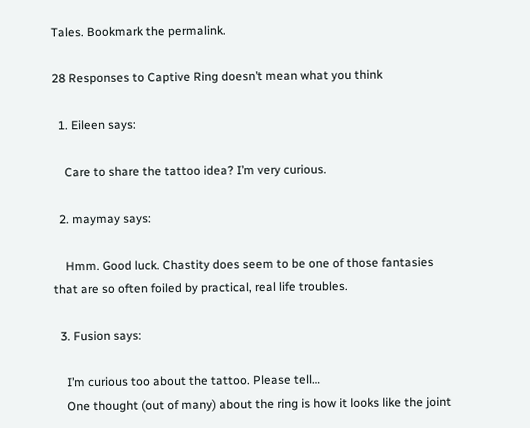Tales. Bookmark the permalink.

28 Responses to Captive Ring doesn’t mean what you think

  1. Eileen says:

    Care to share the tattoo idea? I’m very curious.

  2. maymay says:

    Hmm. Good luck. Chastity does seem to be one of those fantasies that are so often foiled by practical, real life troubles.

  3. Fusion says:

    I’m curious too about the tattoo. Please tell…
    One thought (out of many) about the ring is how it looks like the joint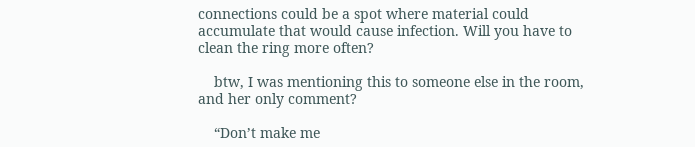connections could be a spot where material could accumulate that would cause infection. Will you have to clean the ring more often?

    btw, I was mentioning this to someone else in the room, and her only comment?

    “Don’t make me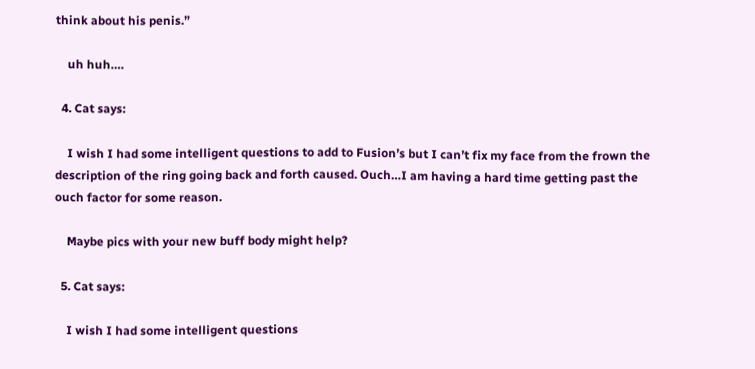think about his penis.”

    uh huh….

  4. Cat says:

    I wish I had some intelligent questions to add to Fusion’s but I can’t fix my face from the frown the description of the ring going back and forth caused. Ouch…I am having a hard time getting past the ouch factor for some reason.

    Maybe pics with your new buff body might help?

  5. Cat says:

    I wish I had some intelligent questions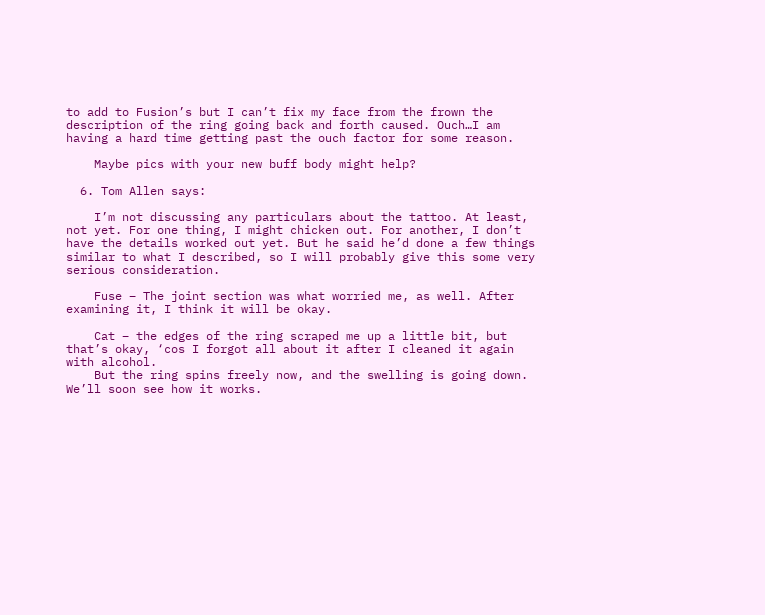to add to Fusion’s but I can’t fix my face from the frown the description of the ring going back and forth caused. Ouch…I am having a hard time getting past the ouch factor for some reason.

    Maybe pics with your new buff body might help?

  6. Tom Allen says:

    I’m not discussing any particulars about the tattoo. At least, not yet. For one thing, I might chicken out. For another, I don’t have the details worked out yet. But he said he’d done a few things similar to what I described, so I will probably give this some very serious consideration.

    Fuse – The joint section was what worried me, as well. After examining it, I think it will be okay.

    Cat – the edges of the ring scraped me up a little bit, but that’s okay, ‘cos I forgot all about it after I cleaned it again with alcohol.
    But the ring spins freely now, and the swelling is going down. We’ll soon see how it works.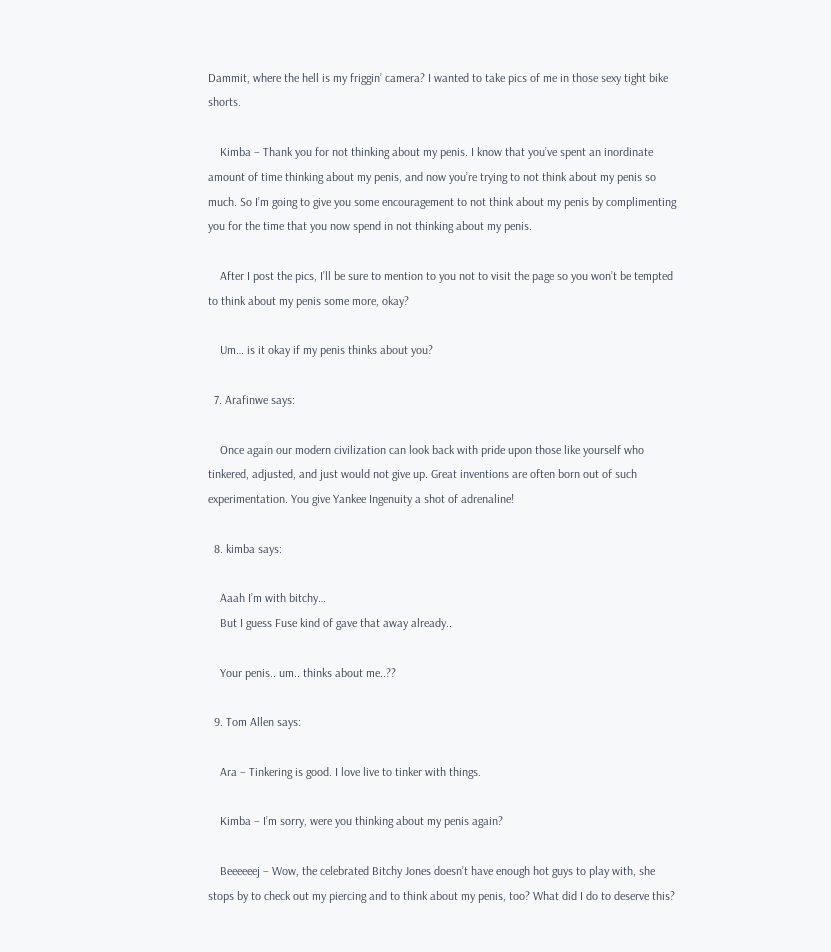Dammit, where the hell is my friggin’ camera? I wanted to take pics of me in those sexy tight bike shorts.

    Kimba – Thank you for not thinking about my penis. I know that you’ve spent an inordinate amount of time thinking about my penis, and now you’re trying to not think about my penis so much. So I’m going to give you some encouragement to not think about my penis by complimenting you for the time that you now spend in not thinking about my penis.

    After I post the pics, I’ll be sure to mention to you not to visit the page so you won’t be tempted to think about my penis some more, okay?

    Um… is it okay if my penis thinks about you?

  7. Arafinwe says:

    Once again our modern civilization can look back with pride upon those like yourself who tinkered, adjusted, and just would not give up. Great inventions are often born out of such experimentation. You give Yankee Ingenuity a shot of adrenaline!

  8. kimba says:

    Aaah I’m with bitchy…
    But I guess Fuse kind of gave that away already..

    Your penis.. um.. thinks about me..??

  9. Tom Allen says:

    Ara – Tinkering is good. I love live to tinker with things.

    Kimba – I’m sorry, were you thinking about my penis again?

    Beeeeeej – Wow, the celebrated Bitchy Jones doesn’t have enough hot guys to play with, she stops by to check out my piercing and to think about my penis, too? What did I do to deserve this?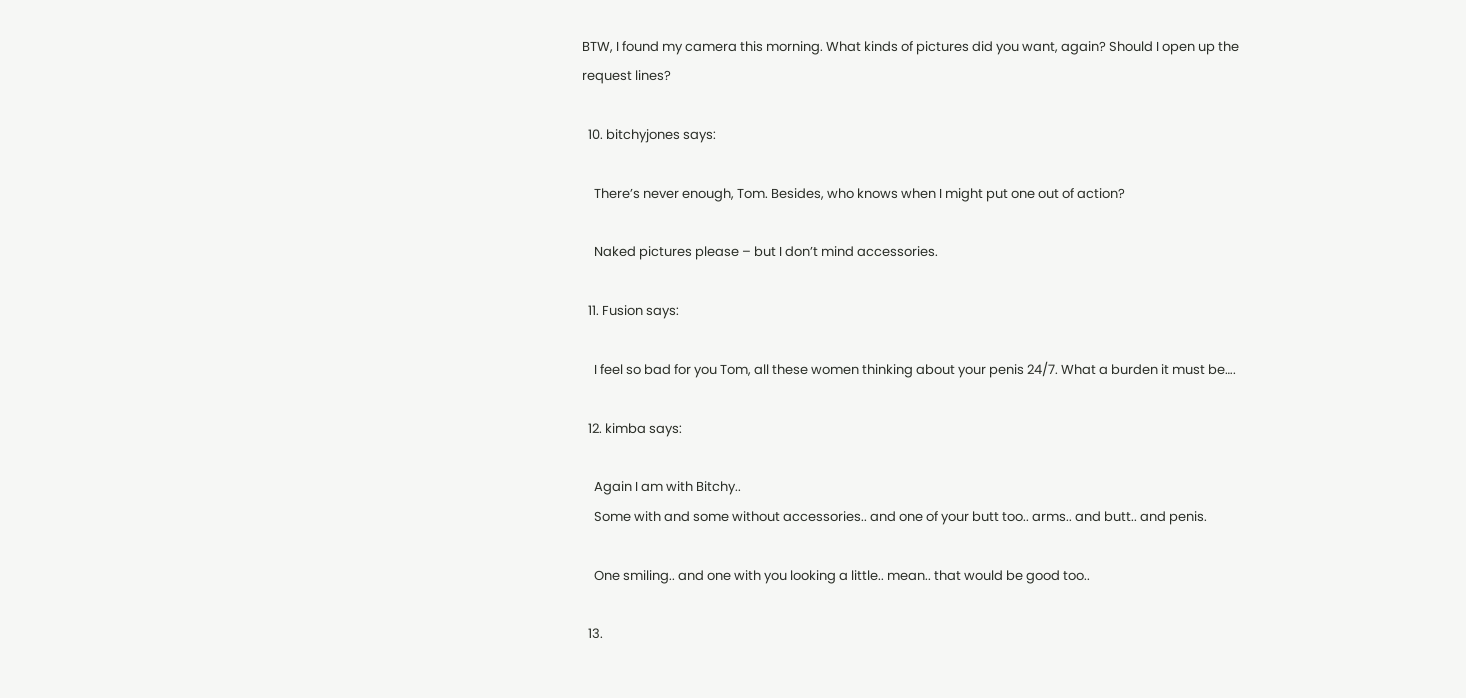BTW, I found my camera this morning. What kinds of pictures did you want, again? Should I open up the request lines?

  10. bitchyjones says:

    There’s never enough, Tom. Besides, who knows when I might put one out of action?

    Naked pictures please – but I don’t mind accessories.

  11. Fusion says:

    I feel so bad for you Tom, all these women thinking about your penis 24/7. What a burden it must be….

  12. kimba says:

    Again I am with Bitchy..
    Some with and some without accessories.. and one of your butt too.. arms.. and butt.. and penis.

    One smiling.. and one with you looking a little.. mean.. that would be good too..

  13.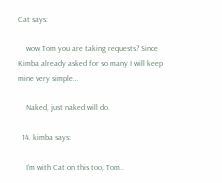Cat says:

    wow Tom you are taking requests? Since Kimba already asked for so many I will keep mine very simple…

    Naked, just naked will do.

  14. kimba says:

    I’m with Cat on this too, Tom..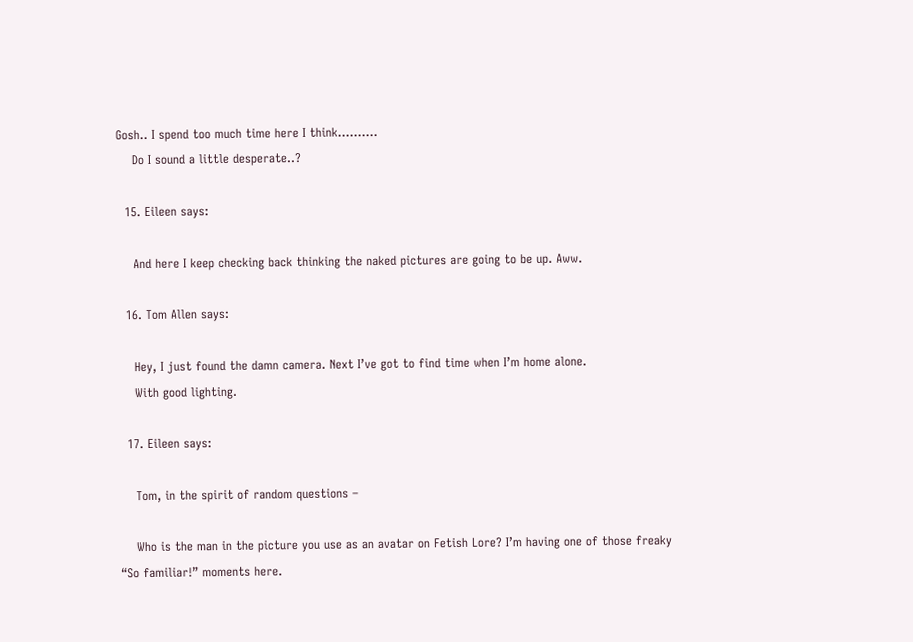Gosh.. I spend too much time here I think……….
    Do I sound a little desperate..?

  15. Eileen says:

    And here I keep checking back thinking the naked pictures are going to be up. Aww.

  16. Tom Allen says:

    Hey, I just found the damn camera. Next I’ve got to find time when I’m home alone.
    With good lighting.

  17. Eileen says:

    Tom, in the spirit of random questions –

    Who is the man in the picture you use as an avatar on Fetish Lore? I’m having one of those freaky “So familiar!” moments here.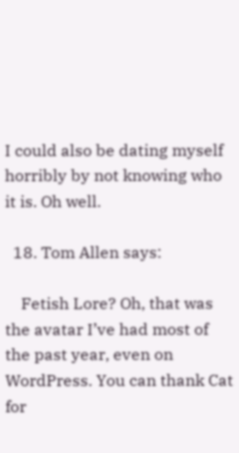I could also be dating myself horribly by not knowing who it is. Oh well.

  18. Tom Allen says:

    Fetish Lore? Oh, that was the avatar I’ve had most of the past year, even on WordPress. You can thank Cat for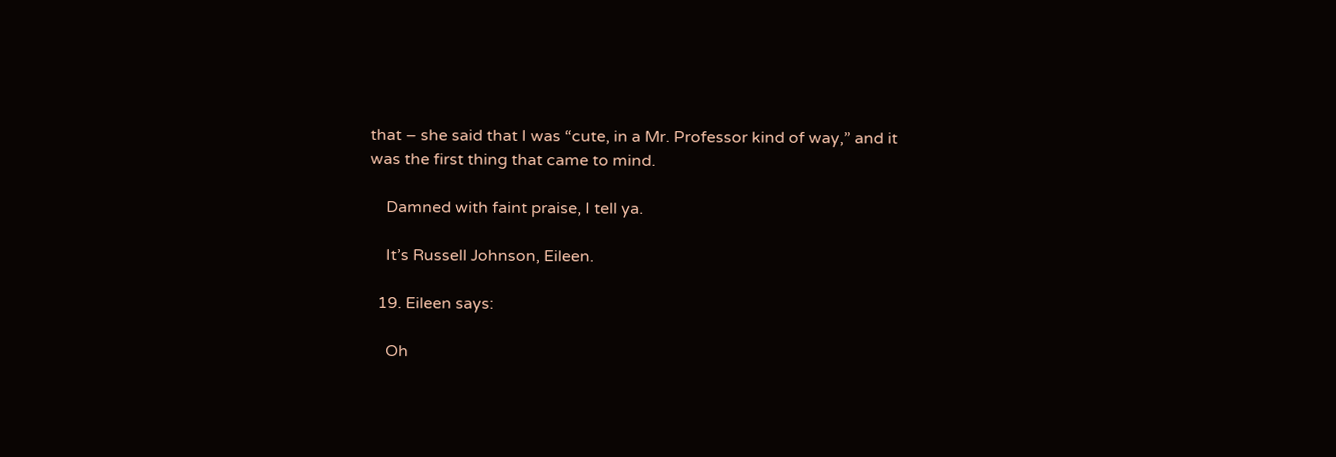that – she said that I was “cute, in a Mr. Professor kind of way,” and it was the first thing that came to mind.

    Damned with faint praise, I tell ya.

    It’s Russell Johnson, Eileen.

  19. Eileen says:

    Oh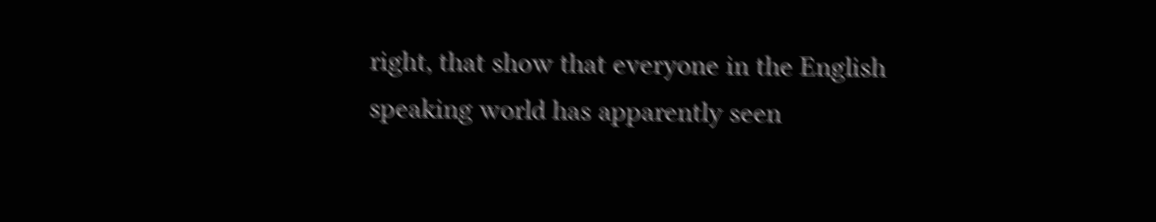right, that show that everyone in the English speaking world has apparently seen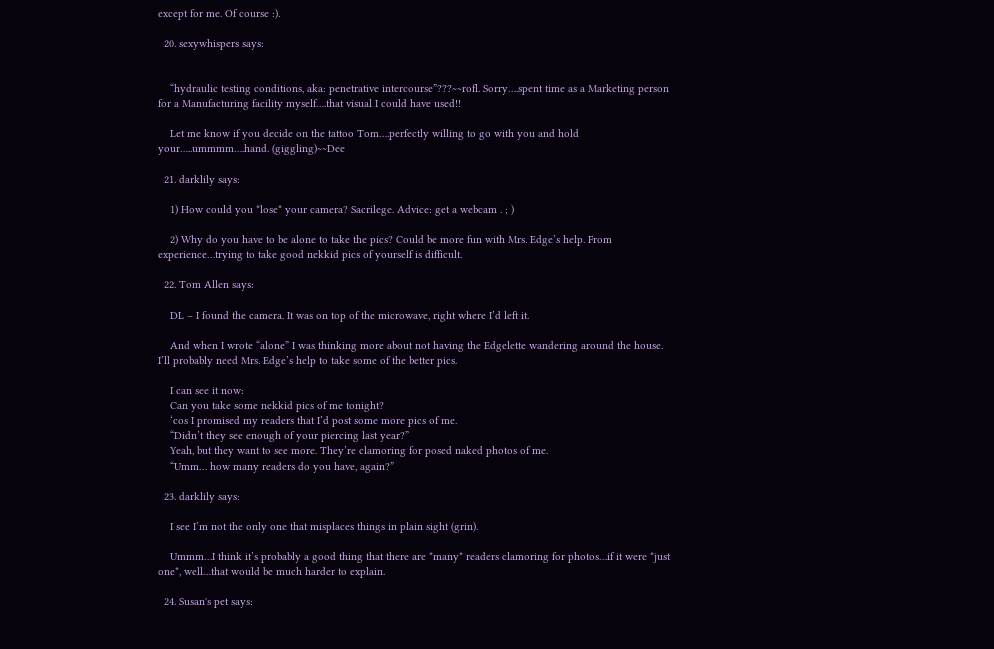except for me. Of course :).

  20. sexywhispers says:


    “hydraulic testing conditions, aka: penetrative intercourse”???~~rofl. Sorry….spent time as a Marketing person for a Manufacturing facility myself….that visual I could have used!!

    Let me know if you decide on the tattoo Tom….perfectly willing to go with you and hold your…..ummmm….hand. (giggling)~~Dee

  21. darklily says:

    1) How could you *lose* your camera? Sacrilege. Advice: get a webcam . ; )

    2) Why do you have to be alone to take the pics? Could be more fun with Mrs. Edge’s help. From experience…trying to take good nekkid pics of yourself is difficult.

  22. Tom Allen says:

    DL – I found the camera. It was on top of the microwave, right where I’d left it.

    And when I wrote “alone” I was thinking more about not having the Edgelette wandering around the house. I’ll probably need Mrs. Edge’s help to take some of the better pics.

    I can see it now:
    Can you take some nekkid pics of me tonight?
    ‘cos I promised my readers that I’d post some more pics of me.
    “Didn’t they see enough of your piercing last year?”
    Yeah, but they want to see more. They’re clamoring for posed naked photos of me.
    “Umm… how many readers do you have, again?”

  23. darklily says:

    I see I’m not the only one that misplaces things in plain sight (grin).

    Ummm…I think it’s probably a good thing that there are *many* readers clamoring for photos…if it were *just one*, well…that would be much harder to explain.

  24. Susan's pet says: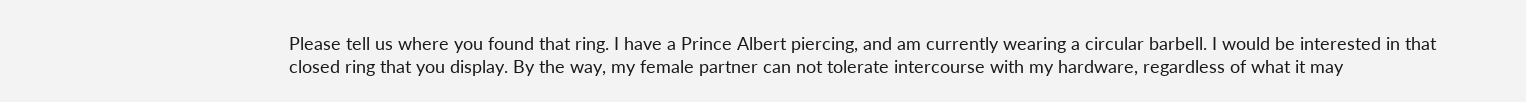Please tell us where you found that ring. I have a Prince Albert piercing, and am currently wearing a circular barbell. I would be interested in that closed ring that you display. By the way, my female partner can not tolerate intercourse with my hardware, regardless of what it may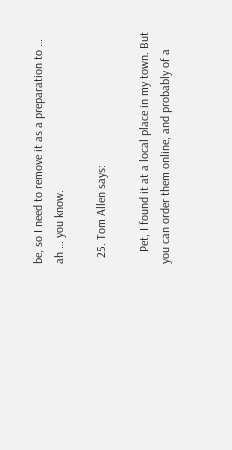be, so I need to remove it as a preparation to … ah … you know.

  25. Tom Allen says:

    Pet, I found it at a local place in my town. But you can order them online, and probably of a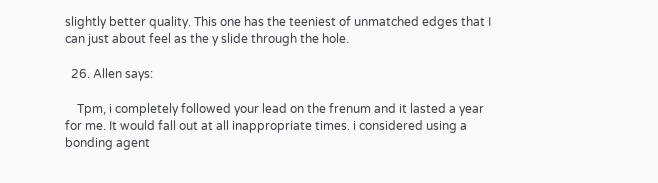slightly better quality. This one has the teeniest of unmatched edges that I can just about feel as the y slide through the hole.

  26. Allen says:

    Tpm, i completely followed your lead on the frenum and it lasted a year for me. It would fall out at all inappropriate times. i considered using a bonding agent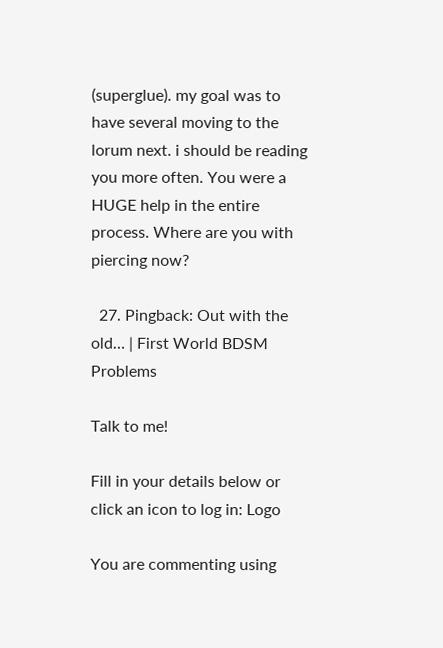(superglue). my goal was to have several moving to the lorum next. i should be reading you more often. You were a HUGE help in the entire process. Where are you with piercing now?

  27. Pingback: Out with the old… | First World BDSM Problems

Talk to me!

Fill in your details below or click an icon to log in: Logo

You are commenting using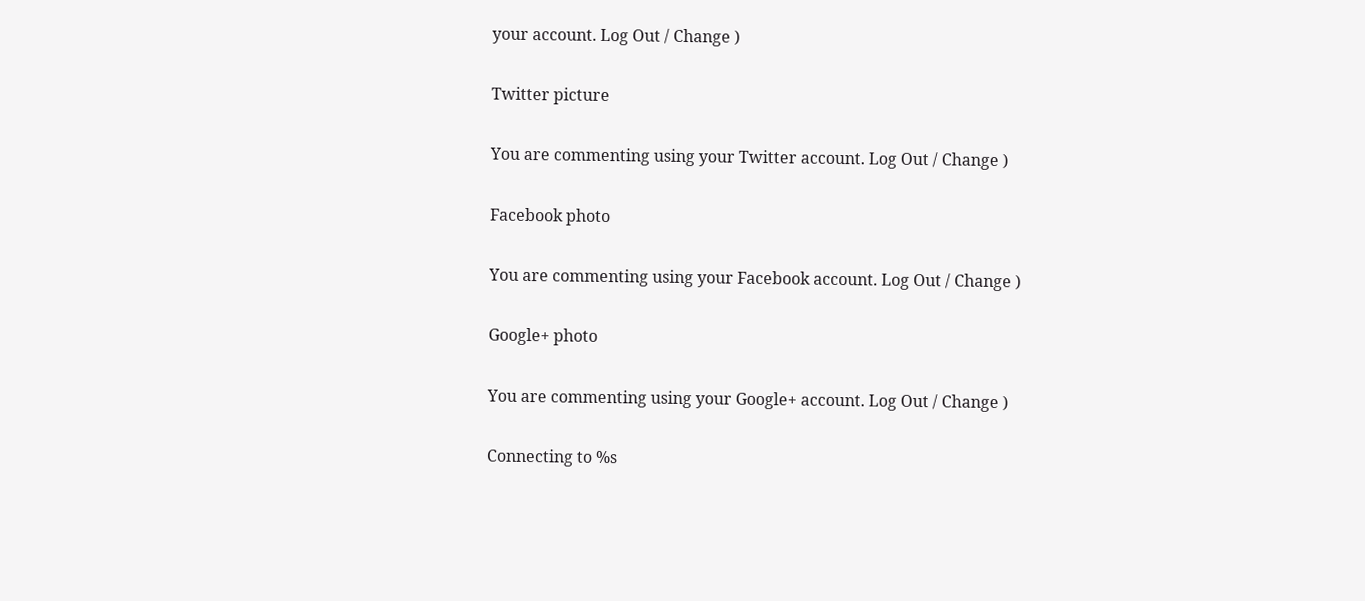your account. Log Out / Change )

Twitter picture

You are commenting using your Twitter account. Log Out / Change )

Facebook photo

You are commenting using your Facebook account. Log Out / Change )

Google+ photo

You are commenting using your Google+ account. Log Out / Change )

Connecting to %s